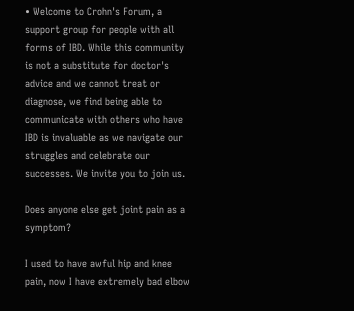• Welcome to Crohn's Forum, a support group for people with all forms of IBD. While this community is not a substitute for doctor's advice and we cannot treat or diagnose, we find being able to communicate with others who have IBD is invaluable as we navigate our struggles and celebrate our successes. We invite you to join us.

Does anyone else get joint pain as a symptom?

I used to have awful hip and knee pain, now I have extremely bad elbow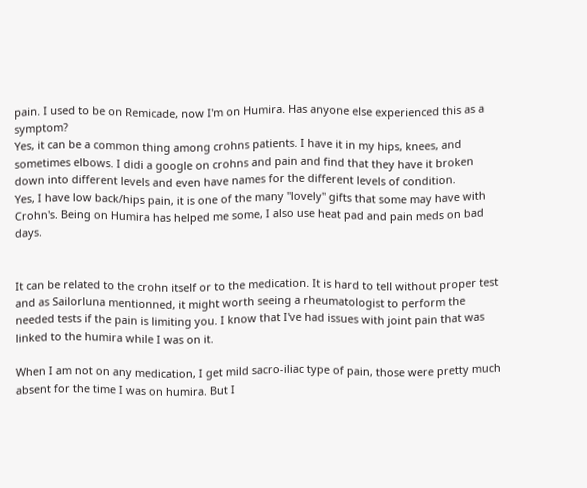pain. I used to be on Remicade, now I'm on Humira. Has anyone else experienced this as a symptom?
Yes, it can be a common thing among crohns patients. I have it in my hips, knees, and sometimes elbows. I didi a google on crohns and pain and find that they have it broken down into different levels and even have names for the different levels of condition.
Yes, I have low back/hips pain, it is one of the many "lovely" gifts that some may have with Crohn's. Being on Humira has helped me some, I also use heat pad and pain meds on bad days.


It can be related to the crohn itself or to the medication. It is hard to tell without proper test and as Sailorluna mentionned, it might worth seeing a rheumatologist to perform the needed tests if the pain is limiting you. I know that I've had issues with joint pain that was linked to the humira while I was on it.

When I am not on any medication, I get mild sacro-iliac type of pain, those were pretty much absent for the time I was on humira. But I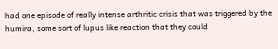had one episode of really intense arthritic crisis that was triggered by the humira, some sort of lupus like reaction that they could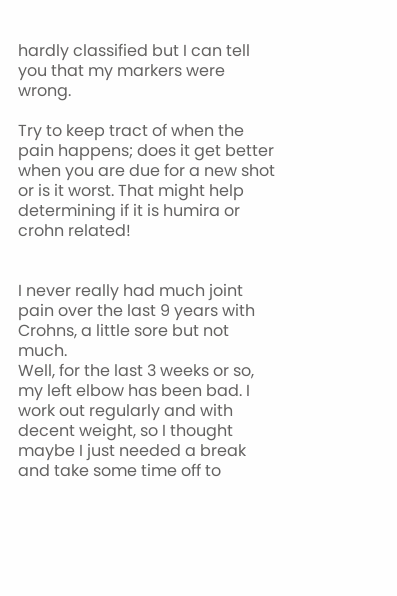hardly classified but I can tell you that my markers were wrong.

Try to keep tract of when the pain happens; does it get better when you are due for a new shot or is it worst. That might help determining if it is humira or crohn related!


I never really had much joint pain over the last 9 years with Crohns, a little sore but not much.
Well, for the last 3 weeks or so, my left elbow has been bad. I work out regularly and with decent weight, so I thought maybe I just needed a break and take some time off to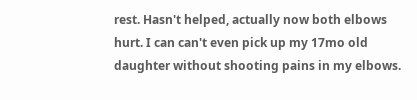rest. Hasn't helped, actually now both elbows hurt. I can can't even pick up my 17mo old daughter without shooting pains in my elbows.